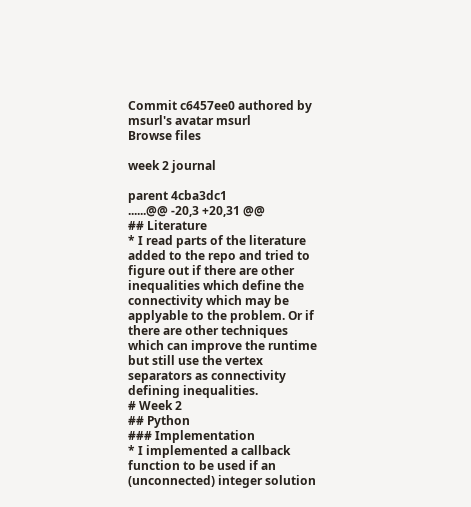Commit c6457ee0 authored by msurl's avatar msurl
Browse files

week 2 journal

parent 4cba3dc1
......@@ -20,3 +20,31 @@
## Literature
* I read parts of the literature added to the repo and tried to figure out if there are other inequalities which define the connectivity which may be applyable to the problem. Or if there are other techniques which can improve the runtime but still use the vertex separators as connectivity defining inequalities.
# Week 2
## Python
### Implementation
* I implemented a callback function to be used if an (unconnected) integer solution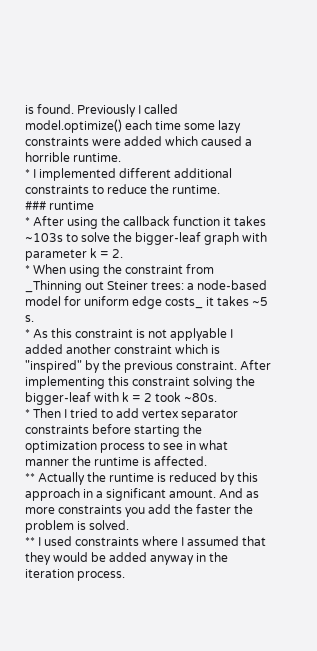is found. Previously I called model.optimize() each time some lazy constraints were added which caused a horrible runtime.
* I implemented different additional constraints to reduce the runtime.
### runtime
* After using the callback function it takes ~103s to solve the bigger-leaf graph with parameter k = 2.
* When using the constraint from _Thinning out Steiner trees: a node-based model for uniform edge costs_ it takes ~5 s.
* As this constraint is not applyable I added another constraint which is "inspired" by the previous constraint. After implementing this constraint solving the bigger-leaf with k = 2 took ~80s.
* Then I tried to add vertex separator constraints before starting the optimization process to see in what manner the runtime is affected.
** Actually the runtime is reduced by this approach in a significant amount. And as more constraints you add the faster the problem is solved.
** I used constraints where I assumed that they would be added anyway in the iteration process.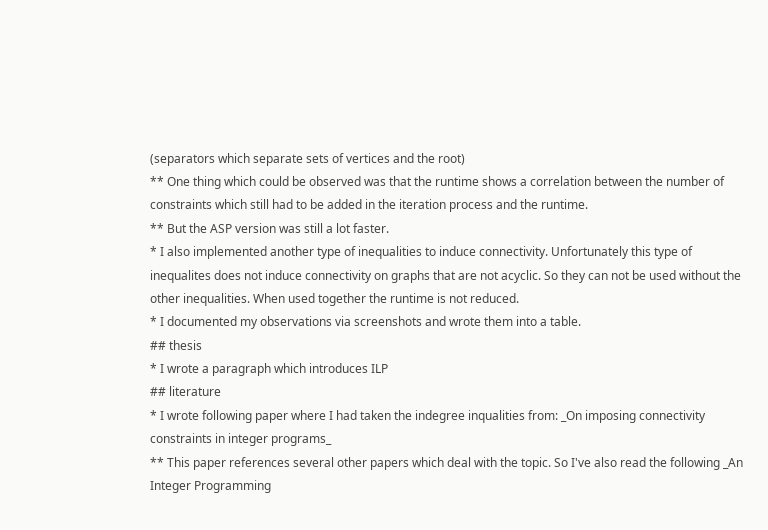(separators which separate sets of vertices and the root)
** One thing which could be observed was that the runtime shows a correlation between the number of constraints which still had to be added in the iteration process and the runtime.
** But the ASP version was still a lot faster.
* I also implemented another type of inequalities to induce connectivity. Unfortunately this type of inequalites does not induce connectivity on graphs that are not acyclic. So they can not be used without the other inequalities. When used together the runtime is not reduced.
* I documented my observations via screenshots and wrote them into a table.
## thesis
* I wrote a paragraph which introduces ILP
## literature
* I wrote following paper where I had taken the indegree inqualities from: _On imposing connectivity constraints in integer programs_
** This paper references several other papers which deal with the topic. So I've also read the following _An Integer Programming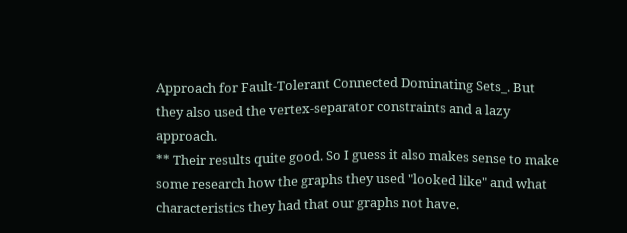Approach for Fault-Tolerant Connected Dominating Sets_. But they also used the vertex-separator constraints and a lazy approach.
** Their results quite good. So I guess it also makes sense to make some research how the graphs they used "looked like" and what characteristics they had that our graphs not have.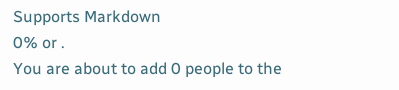Supports Markdown
0% or .
You are about to add 0 people to the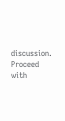discussion. Proceed with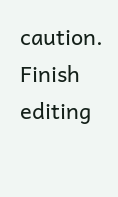caution.
Finish editing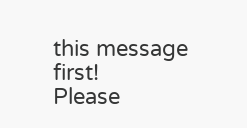this message first!
Please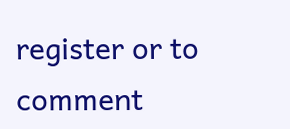register or to comment